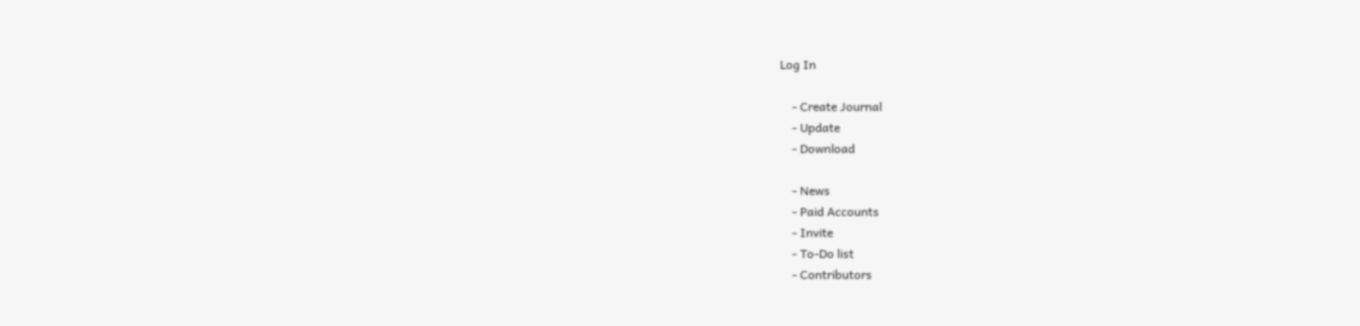Log In

    - Create Journal
    - Update
    - Download

    - News
    - Paid Accounts
    - Invite
    - To-Do list
    - Contributors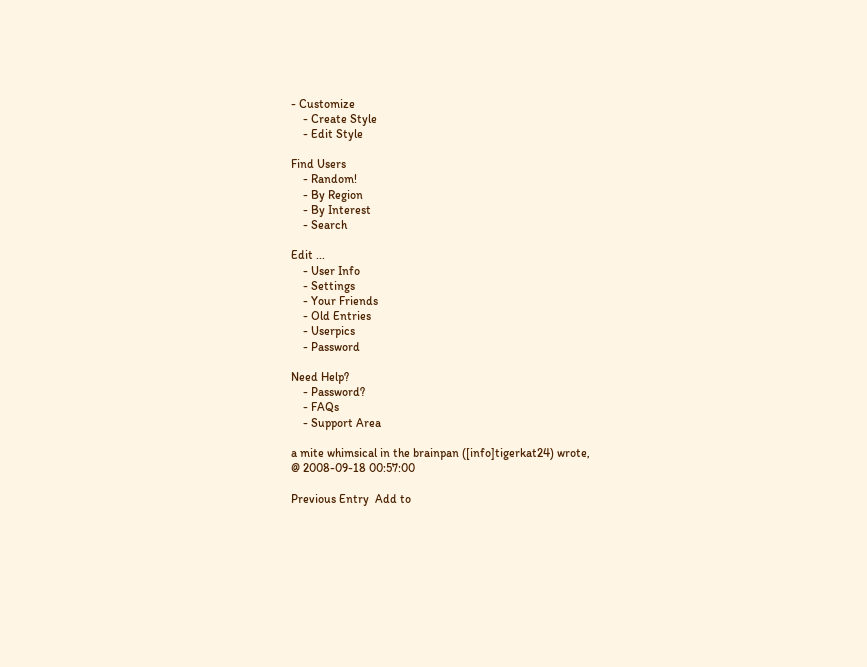- Customize
    - Create Style
    - Edit Style

Find Users
    - Random!
    - By Region
    - By Interest
    - Search

Edit ...
    - User Info
    - Settings
    - Your Friends
    - Old Entries
    - Userpics
    - Password

Need Help?
    - Password?
    - FAQs
    - Support Area

a mite whimsical in the brainpan ([info]tigerkat24) wrote,
@ 2008-09-18 00:57:00

Previous Entry  Add to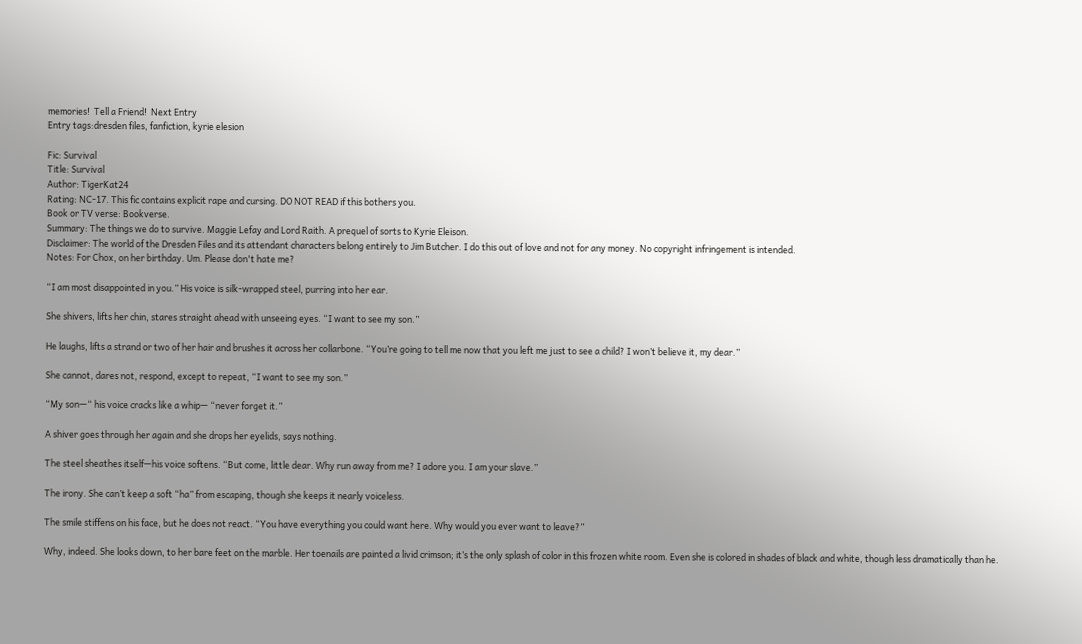memories!  Tell a Friend!  Next Entry
Entry tags:dresden files, fanfiction, kyrie elesion

Fic: Survival
Title: Survival
Author: TigerKat24
Rating: NC-17. This fic contains explicit rape and cursing. DO NOT READ if this bothers you.
Book or TV verse: Bookverse.
Summary: The things we do to survive. Maggie Lefay and Lord Raith. A prequel of sorts to Kyrie Eleison.
Disclaimer: The world of the Dresden Files and its attendant characters belong entirely to Jim Butcher. I do this out of love and not for any money. No copyright infringement is intended.
Notes: For Chox, on her birthday. Um. Please don't hate me?

“I am most disappointed in you.” His voice is silk-wrapped steel, purring into her ear.

She shivers, lifts her chin, stares straight ahead with unseeing eyes. “I want to see my son.”

He laughs, lifts a strand or two of her hair and brushes it across her collarbone. “You’re going to tell me now that you left me just to see a child? I won’t believe it, my dear.”

She cannot, dares not, respond, except to repeat, “I want to see my son.”

“My son—“ his voice cracks like a whip— “never forget it.”

A shiver goes through her again and she drops her eyelids, says nothing.

The steel sheathes itself—his voice softens. “But come, little dear. Why run away from me? I adore you. I am your slave.”

The irony. She can’t keep a soft “ha” from escaping, though she keeps it nearly voiceless.

The smile stiffens on his face, but he does not react. “You have everything you could want here. Why would you ever want to leave?”

Why, indeed. She looks down, to her bare feet on the marble. Her toenails are painted a livid crimson; it’s the only splash of color in this frozen white room. Even she is colored in shades of black and white, though less dramatically than he.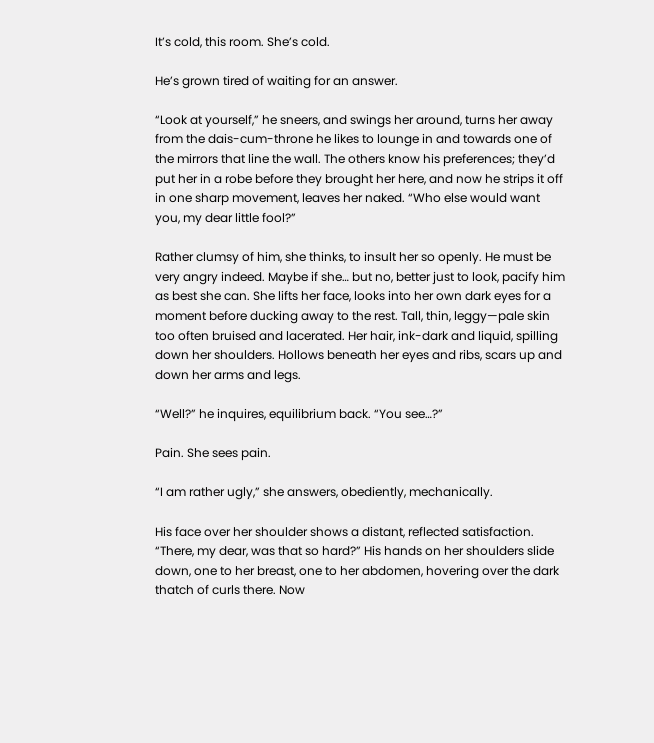It’s cold, this room. She’s cold.

He’s grown tired of waiting for an answer.

“Look at yourself,” he sneers, and swings her around, turns her away from the dais-cum-throne he likes to lounge in and towards one of the mirrors that line the wall. The others know his preferences; they’d put her in a robe before they brought her here, and now he strips it off in one sharp movement, leaves her naked. “Who else would want you, my dear little fool?”

Rather clumsy of him, she thinks, to insult her so openly. He must be very angry indeed. Maybe if she… but no, better just to look, pacify him as best she can. She lifts her face, looks into her own dark eyes for a moment before ducking away to the rest. Tall, thin, leggy—pale skin too often bruised and lacerated. Her hair, ink-dark and liquid, spilling down her shoulders. Hollows beneath her eyes and ribs, scars up and down her arms and legs.

“Well?” he inquires, equilibrium back. “You see…?”

Pain. She sees pain.

“I am rather ugly,” she answers, obediently, mechanically.

His face over her shoulder shows a distant, reflected satisfaction. “There, my dear, was that so hard?” His hands on her shoulders slide down, one to her breast, one to her abdomen, hovering over the dark thatch of curls there. Now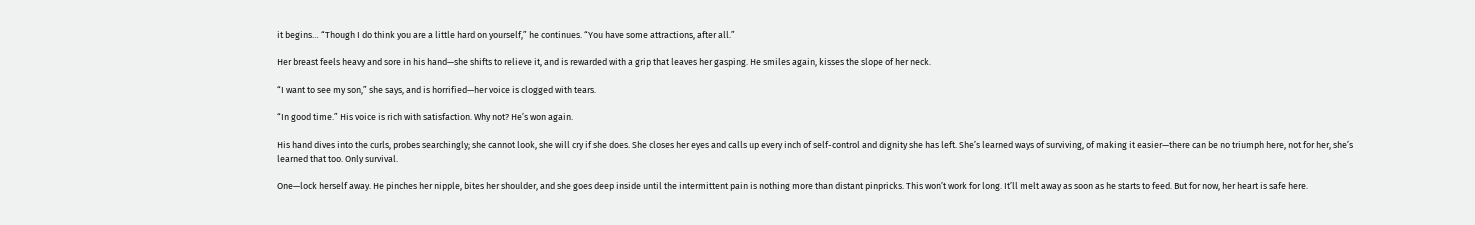it begins… “Though I do think you are a little hard on yourself,” he continues. “You have some attractions, after all.”

Her breast feels heavy and sore in his hand—she shifts to relieve it, and is rewarded with a grip that leaves her gasping. He smiles again, kisses the slope of her neck.

“I want to see my son,” she says, and is horrified—her voice is clogged with tears.

“In good time.” His voice is rich with satisfaction. Why not? He’s won again.

His hand dives into the curls, probes searchingly; she cannot look, she will cry if she does. She closes her eyes and calls up every inch of self-control and dignity she has left. She’s learned ways of surviving, of making it easier—there can be no triumph here, not for her, she’s learned that too. Only survival.

One—lock herself away. He pinches her nipple, bites her shoulder, and she goes deep inside until the intermittent pain is nothing more than distant pinpricks. This won’t work for long. It’ll melt away as soon as he starts to feed. But for now, her heart is safe here.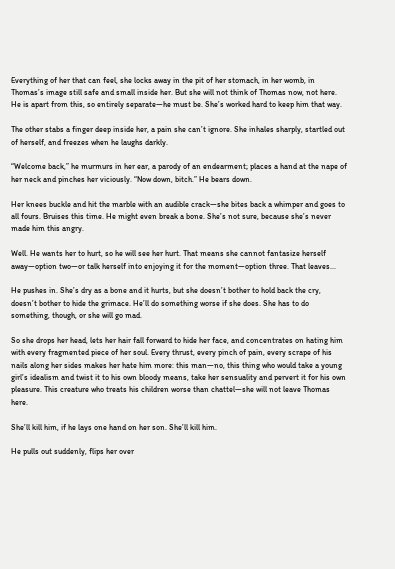Everything of her that can feel, she locks away in the pit of her stomach, in her womb, in Thomas’s image still safe and small inside her. But she will not think of Thomas now, not here. He is apart from this, so entirely separate—he must be. She’s worked hard to keep him that way.

The other stabs a finger deep inside her, a pain she can’t ignore. She inhales sharply, startled out of herself, and freezes when he laughs darkly.

“Welcome back,” he murmurs in her ear, a parody of an endearment; places a hand at the nape of her neck and pinches her viciously. “Now down, bitch.” He bears down.

Her knees buckle and hit the marble with an audible crack—she bites back a whimper and goes to all fours. Bruises this time. He might even break a bone. She’s not sure, because she’s never made him this angry.

Well. He wants her to hurt, so he will see her hurt. That means she cannot fantasize herself away—option two—or talk herself into enjoying it for the moment—option three. That leaves...

He pushes in. She’s dry as a bone and it hurts, but she doesn’t bother to hold back the cry, doesn’t bother to hide the grimace. He’ll do something worse if she does. She has to do something, though, or she will go mad.

So she drops her head, lets her hair fall forward to hide her face, and concentrates on hating him with every fragmented piece of her soul. Every thrust, every pinch of pain, every scrape of his nails along her sides makes her hate him more: this man—no, this thing who would take a young girl’s idealism and twist it to his own bloody means, take her sensuality and pervert it for his own pleasure. This creature who treats his children worse than chattel—she will not leave Thomas here.

She’ll kill him, if he lays one hand on her son. She’ll kill him.

He pulls out suddenly, flips her over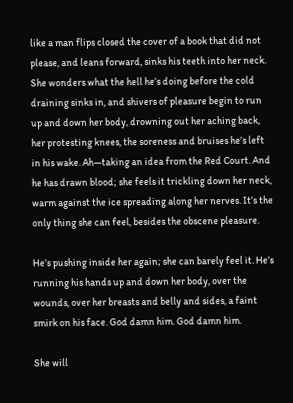like a man flips closed the cover of a book that did not please, and leans forward, sinks his teeth into her neck. She wonders what the hell he’s doing before the cold draining sinks in, and shivers of pleasure begin to run up and down her body, drowning out her aching back, her protesting knees, the soreness and bruises he’s left in his wake. Ah—taking an idea from the Red Court. And he has drawn blood; she feels it trickling down her neck, warm against the ice spreading along her nerves. It’s the only thing she can feel, besides the obscene pleasure.

He’s pushing inside her again; she can barely feel it. He’s running his hands up and down her body, over the wounds, over her breasts and belly and sides, a faint smirk on his face. God damn him. God damn him.

She will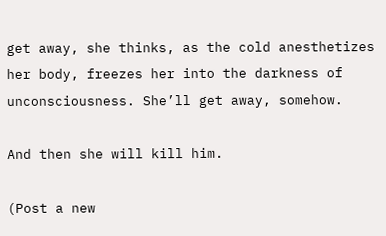get away, she thinks, as the cold anesthetizes her body, freezes her into the darkness of unconsciousness. She’ll get away, somehow.

And then she will kill him.

(Post a new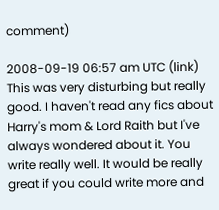comment)

2008-09-19 06:57 am UTC (link)
This was very disturbing but really good. I haven't read any fics about Harry's mom & Lord Raith but I've always wondered about it. You write really well. It would be really great if you could write more and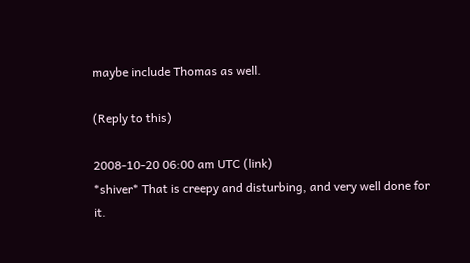maybe include Thomas as well.

(Reply to this)

2008-10-20 06:00 am UTC (link)
*shiver* That is creepy and disturbing, and very well done for it.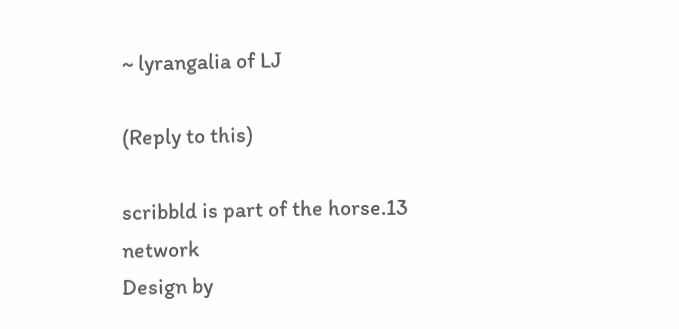~ lyrangalia of LJ

(Reply to this)

scribbld is part of the horse.13 network
Design by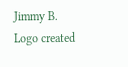Jimmy B.
Logo created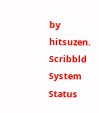by hitsuzen.
Scribbld System Status